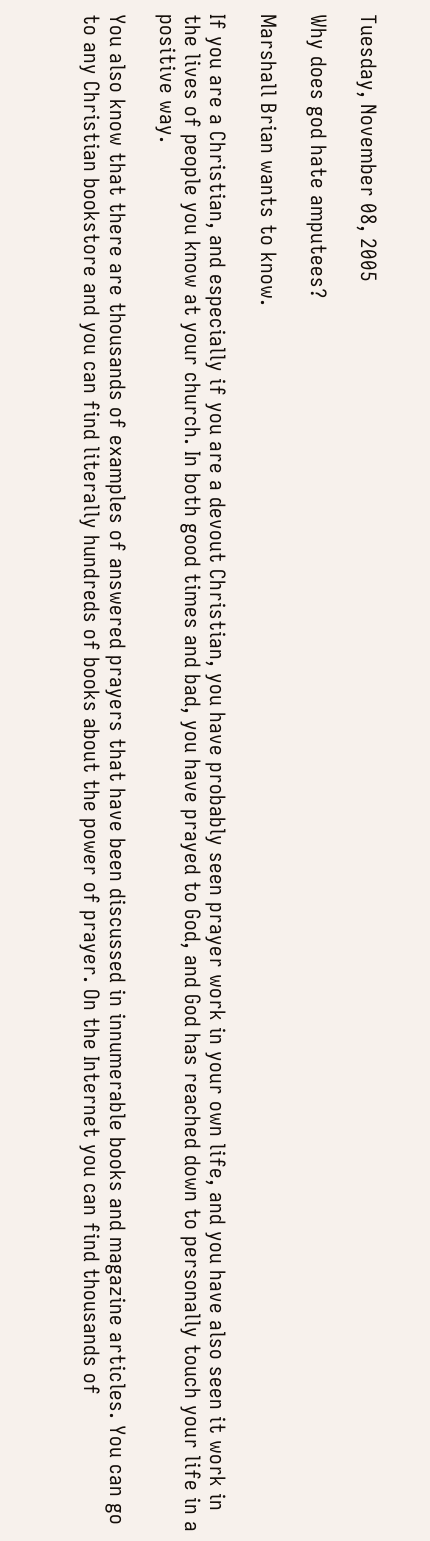Tuesday, November 08, 2005

Why does god hate amputees?

Marshall Brian wants to know.

If you are a Christian, and especially if you are a devout Christian, you have probably seen prayer work in your own life, and you have also seen it work in the lives of people you know at your church. In both good times and bad, you have prayed to God, and God has reached down to personally touch your life in a positive way.

You also know that there are thousands of examples of answered prayers that have been discussed in innumerable books and magazine articles. You can go to any Christian bookstore and you can find literally hundreds of books about the power of prayer. On the Internet you can find thousands of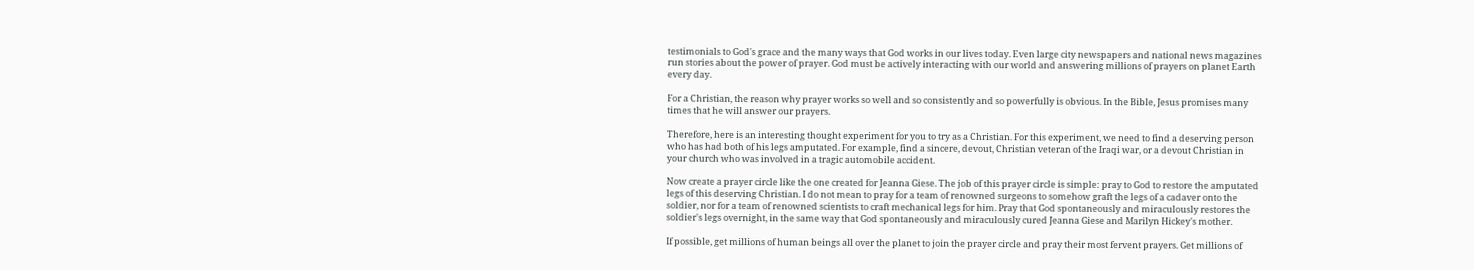testimonials to God's grace and the many ways that God works in our lives today. Even large city newspapers and national news magazines run stories about the power of prayer. God must be actively interacting with our world and answering millions of prayers on planet Earth every day.

For a Christian, the reason why prayer works so well and so consistently and so powerfully is obvious. In the Bible, Jesus promises many times that he will answer our prayers.

Therefore, here is an interesting thought experiment for you to try as a Christian. For this experiment, we need to find a deserving person who has had both of his legs amputated. For example, find a sincere, devout, Christian veteran of the Iraqi war, or a devout Christian in your church who was involved in a tragic automobile accident.

Now create a prayer circle like the one created for Jeanna Giese. The job of this prayer circle is simple: pray to God to restore the amputated legs of this deserving Christian. I do not mean to pray for a team of renowned surgeons to somehow graft the legs of a cadaver onto the soldier, nor for a team of renowned scientists to craft mechanical legs for him. Pray that God spontaneously and miraculously restores the soldier's legs overnight, in the same way that God spontaneously and miraculously cured Jeanna Giese and Marilyn Hickey's mother.

If possible, get millions of human beings all over the planet to join the prayer circle and pray their most fervent prayers. Get millions of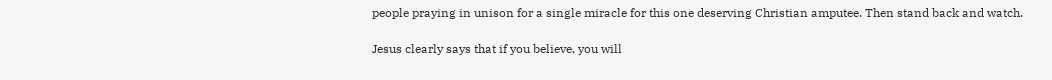people praying in unison for a single miracle for this one deserving Christian amputee. Then stand back and watch.

Jesus clearly says that if you believe, you will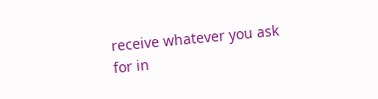receive whatever you ask for in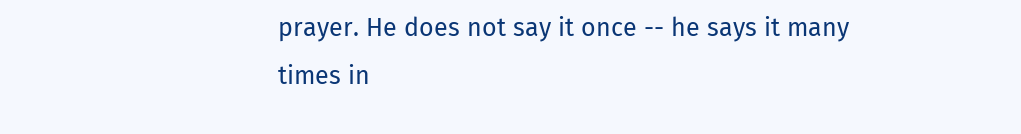prayer. He does not say it once -- he says it many times in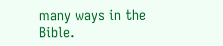many ways in the Bible.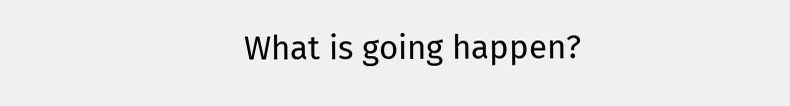What is going happen?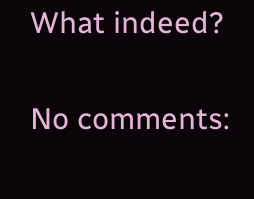What indeed?

No comments: